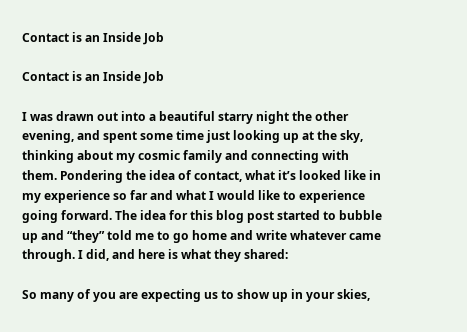Contact is an Inside Job

Contact is an Inside Job

I was drawn out into a beautiful starry night the other evening, and spent some time just looking up at the sky, thinking about my cosmic family and connecting with them. Pondering the idea of contact, what it’s looked like in my experience so far and what I would like to experience going forward. The idea for this blog post started to bubble up and “they” told me to go home and write whatever came through. I did, and here is what they shared:

So many of you are expecting us to show up in your skies,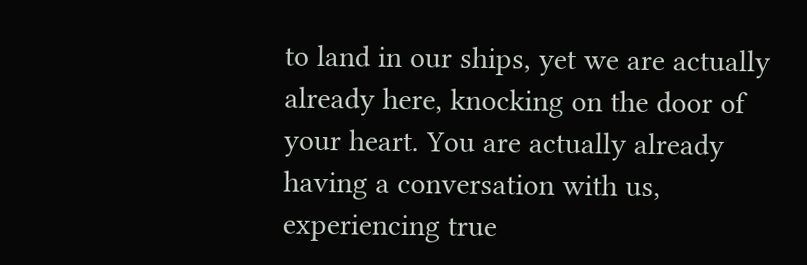to land in our ships, yet we are actually already here, knocking on the door of your heart. You are actually already having a conversation with us, experiencing true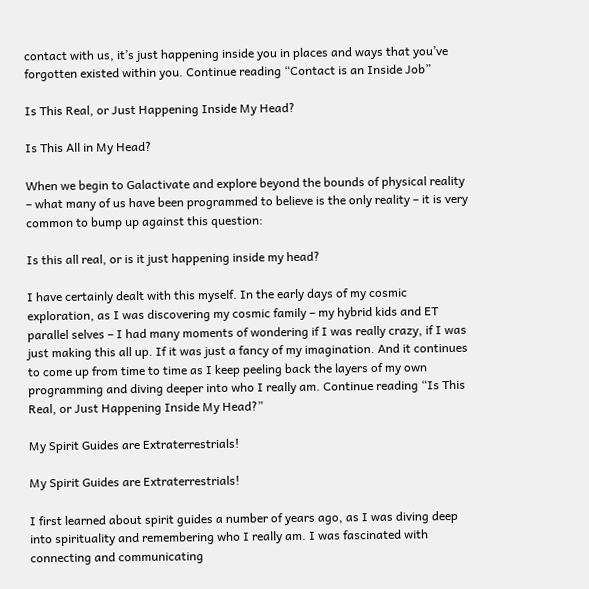contact with us, it’s just happening inside you in places and ways that you’ve forgotten existed within you. Continue reading “Contact is an Inside Job”

Is This Real, or Just Happening Inside My Head?

Is This All in My Head?

When we begin to Galactivate and explore beyond the bounds of physical reality – what many of us have been programmed to believe is the only reality – it is very common to bump up against this question:

Is this all real, or is it just happening inside my head?

I have certainly dealt with this myself. In the early days of my cosmic exploration, as I was discovering my cosmic family – my hybrid kids and ET parallel selves – I had many moments of wondering if I was really crazy, if I was just making this all up. If it was just a fancy of my imagination. And it continues to come up from time to time as I keep peeling back the layers of my own programming and diving deeper into who I really am. Continue reading “Is This Real, or Just Happening Inside My Head?”

My Spirit Guides are Extraterrestrials!

My Spirit Guides are Extraterrestrials!

I first learned about spirit guides a number of years ago, as I was diving deep into spirituality and remembering who I really am. I was fascinated with connecting and communicating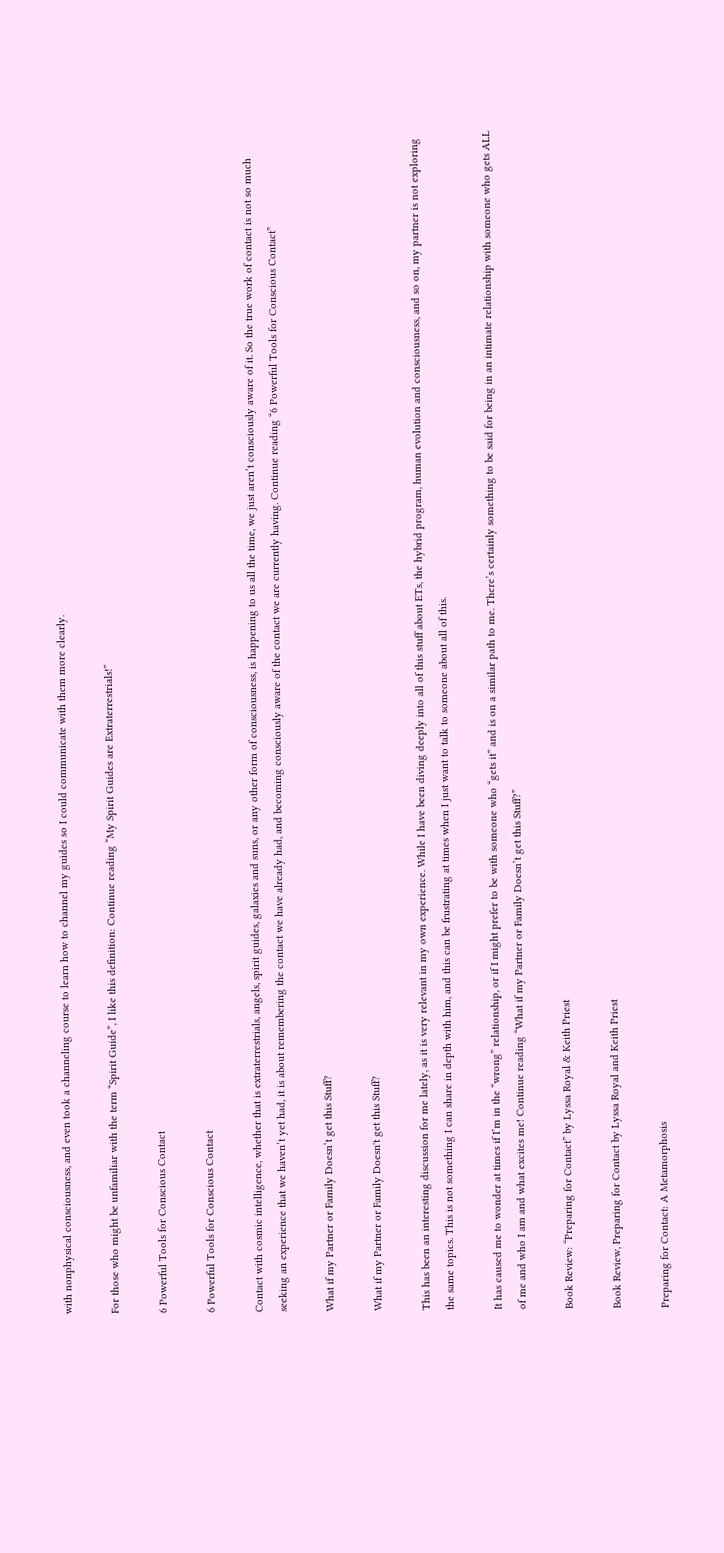with nonphysical consciousness, and even took a channeling course to learn how to channel my guides so I could communicate with them more clearly.

For those who might be unfamiliar with the term “Spirit Guide”, I like this definition: Continue reading “My Spirit Guides are Extraterrestrials!”

6 Powerful Tools for Conscious Contact

6 Powerful Tools for Conscious Contact

Contact with cosmic intelligence, whether that is extraterrestrials, angels, spirit guides, galaxies and suns, or any other form of consciousness, is happening to us all the time, we just aren’t consciously aware of it. So the true work of contact is not so much seeking an experience that we haven’t yet had, it is about remembering the contact we have already had, and becoming consciously aware of the contact we are currently having. Continue reading “6 Powerful Tools for Conscious Contact”

What if my Partner or Family Doesn’t get this Stuff?

What if my Partner or Family Doesn't get this Stuff?

This has been an interesting discussion for me lately, as it is very relevant in my own experience. While I have been diving deeply into all of this stuff about ETs, the hybrid program, human evolution and consciousness, and so on, my partner is not exploring the same topics. This is not something I can share in depth with him, and this can be frustrating at times when I just want to talk to someone about all of this.

It has caused me to wonder at times if I’m in the “wrong” relationship, or if I might prefer to be with someone who “gets it” and is on a similar path to me. There’s certainly something to be said for being in an intimate relationship with someone who gets ALL of me and who I am and what excites me! Continue reading “What if my Partner or Family Doesn’t get this Stuff?”

Book Review: “Preparing for Contact” by Lyssa Royal & Keith Priest

Book Review, Preparing for Contact by Lyssa Royal and Keith Priest

Preparing for Contact: A Metamorphosis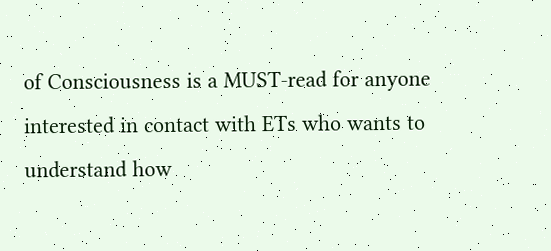of Consciousness is a MUST-read for anyone interested in contact with ETs who wants to understand how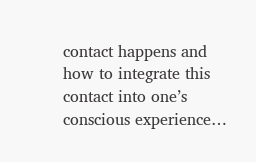contact happens and how to integrate this contact into one’s conscious experience…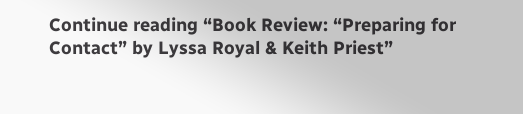Continue reading “Book Review: “Preparing for Contact” by Lyssa Royal & Keith Priest”